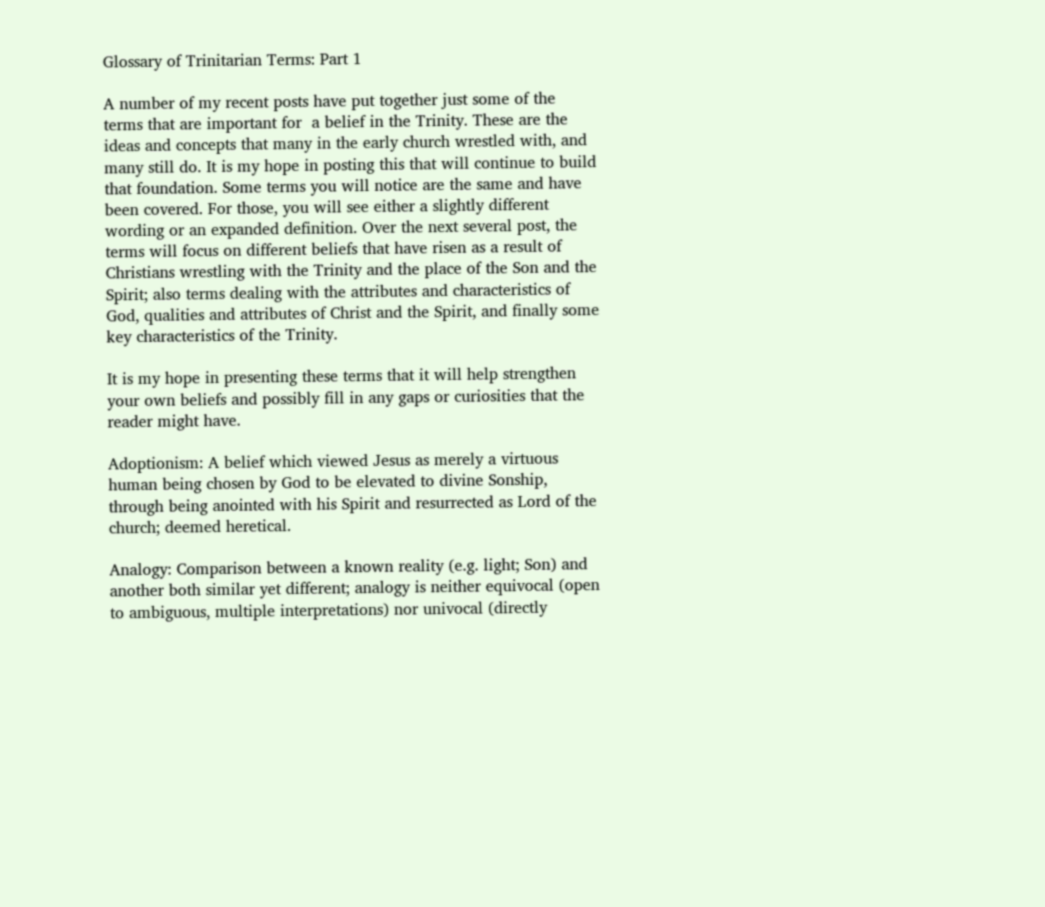Glossary of Trinitarian Terms: Part 1

A number of my recent posts have put together just some of the terms that are important for  a belief in the Trinity. These are the ideas and concepts that many in the early church wrestled with, and many still do. It is my hope in posting this that will continue to build that foundation. Some terms you will notice are the same and have been covered. For those, you will see either a slightly different wording or an expanded definition. Over the next several post, the terms will focus on different beliefs that have risen as a result of Christians wrestling with the Trinity and the place of the Son and the Spirit; also terms dealing with the attributes and characteristics of God, qualities and attributes of Christ and the Spirit, and finally some key characteristics of the Trinity.

It is my hope in presenting these terms that it will help strengthen your own beliefs and possibly fill in any gaps or curiosities that the reader might have.

Adoptionism: A belief which viewed Jesus as merely a virtuous human being chosen by God to be elevated to divine Sonship, through being anointed with his Spirit and resurrected as Lord of the church; deemed heretical.

Analogy: Comparison between a known reality (e.g. light; Son) and another both similar yet different; analogy is neither equivocal (open to ambiguous, multiple interpretations) nor univocal (directly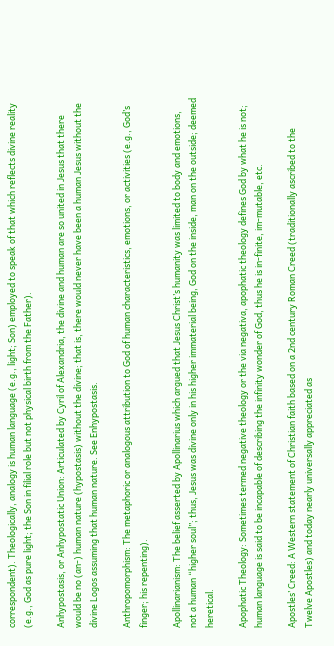correspondent). Theologically, analogy is human language (e.g., light; Son) employed to speak of that which reflects divine reality (e.g., God as pure light; the Son in filial role but not physical birth from the Father).

Anhypostasis, or Anhypostatic Union: Articulated by Cyril of Alexandria, the divine and human are so united in Jesus that there would be no (an-) human nature (hypostasis) without the divine; that is, there would never have been a human Jesus without the divine Logos assuming that human nature. See Enhypostasis.

Anthropomorphism: The metaphoric or analogous attribution to God of human characteristics, emotions, or activities (e.g., God’s finger; his repenting).

Apollinarianism: The belief asserted by Apollinarius which argued that Jesus Christ’s humanity was limited to body and emotions, not a human “higher soul”; thus, Jesus was divine only in his higher immaterial being, God on the inside, man on the outside; deemed heretical.

Apophatic Theology: Sometimes termed negative theology or the via negativa, apophatic theology defines God by what he is not; human language is said to be incapable of describing the infinity wonder of God, thus he is in-finite, im-mutable, etc.

Apostles’ Creed: A Western statement of Christian faith based on a 2nd century Roman Creed (traditionally ascribed to the Twelve Apostles) and today nearly universally appreciated as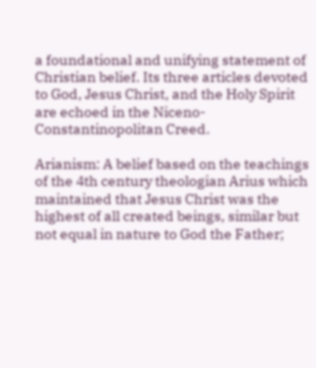a foundational and unifying statement of Christian belief. Its three articles devoted to God, Jesus Christ, and the Holy Spirit are echoed in the Niceno-Constantinopolitan Creed.

Arianism: A belief based on the teachings of the 4th century theologian Arius which maintained that Jesus Christ was the highest of all created beings, similar but not equal in nature to God the Father;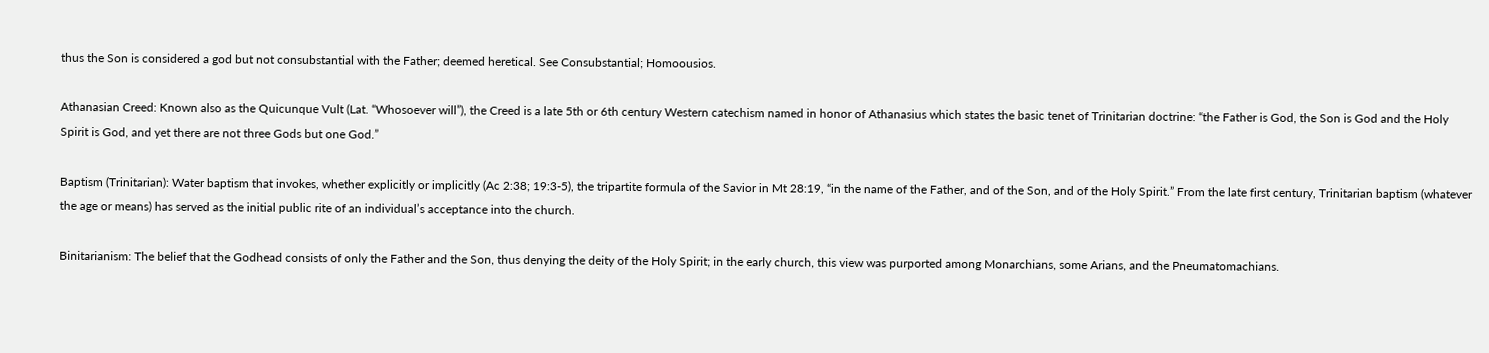thus the Son is considered a god but not consubstantial with the Father; deemed heretical. See Consubstantial; Homoousios.

Athanasian Creed: Known also as the Quicunque Vult (Lat. “Whosoever will”), the Creed is a late 5th or 6th century Western catechism named in honor of Athanasius which states the basic tenet of Trinitarian doctrine: “the Father is God, the Son is God and the Holy Spirit is God, and yet there are not three Gods but one God.”

Baptism (Trinitarian): Water baptism that invokes, whether explicitly or implicitly (Ac 2:38; 19:3-5), the tripartite formula of the Savior in Mt 28:19, “in the name of the Father, and of the Son, and of the Holy Spirit.” From the late first century, Trinitarian baptism (whatever the age or means) has served as the initial public rite of an individual’s acceptance into the church.

Binitarianism: The belief that the Godhead consists of only the Father and the Son, thus denying the deity of the Holy Spirit; in the early church, this view was purported among Monarchians, some Arians, and the Pneumatomachians.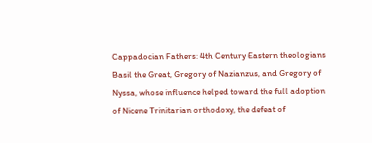Cappadocian Fathers: 4th Century Eastern theologians Basil the Great, Gregory of Nazianzus, and Gregory of Nyssa, whose influence helped toward the full adoption of Nicene Trinitarian orthodoxy, the defeat of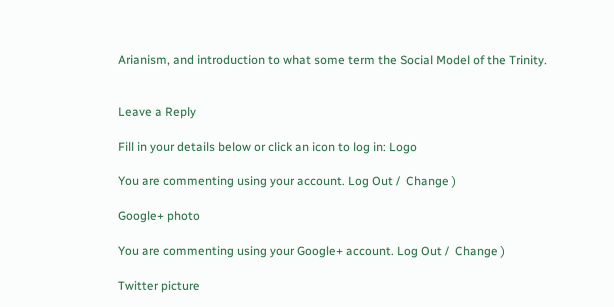Arianism, and introduction to what some term the Social Model of the Trinity.


Leave a Reply

Fill in your details below or click an icon to log in: Logo

You are commenting using your account. Log Out /  Change )

Google+ photo

You are commenting using your Google+ account. Log Out /  Change )

Twitter picture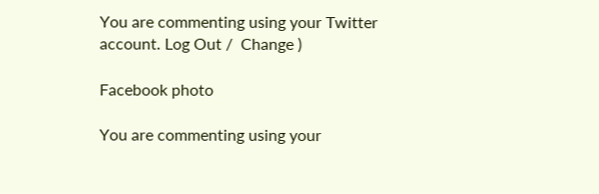You are commenting using your Twitter account. Log Out /  Change )

Facebook photo

You are commenting using your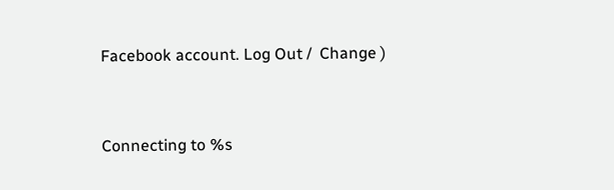Facebook account. Log Out /  Change )


Connecting to %s